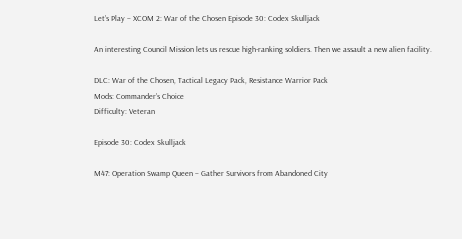Let’s Play – XCOM 2: War of the Chosen Episode 30: Codex Skulljack

An interesting Council Mission lets us rescue high-ranking soldiers. Then we assault a new alien facility.

DLC: War of the Chosen, Tactical Legacy Pack, Resistance Warrior Pack
Mods: Commander’s Choice
Difficulty: Veteran

Episode 30: Codex Skulljack

M47: Operation Swamp Queen – Gather Survivors from Abandoned City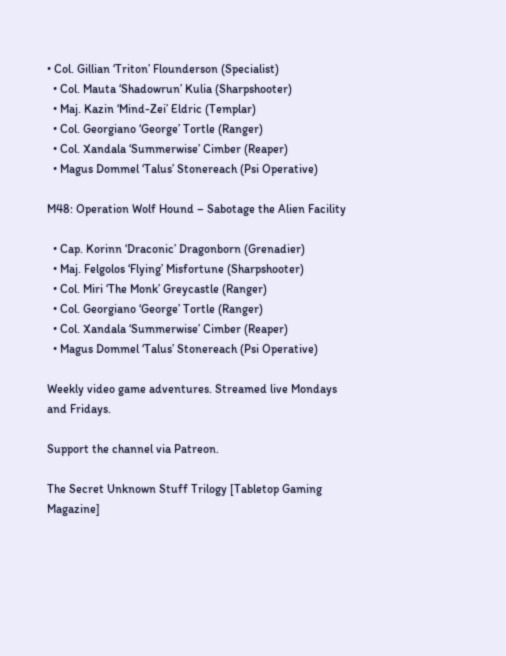• Col. Gillian ‘Triton’ Flounderson (Specialist)
  • Col. Mauta ‘Shadowrun’ Kulia (Sharpshooter)
  • Maj. Kazin ‘Mind-Zei’ Eldric (Templar)
  • Col. Georgiano ‘George’ Tortle (Ranger)
  • Col. Xandala ‘Summerwise’ Cimber (Reaper)
  • Magus Dommel ‘Talus’ Stonereach (Psi Operative)

M48: Operation Wolf Hound – Sabotage the Alien Facility

  • Cap. Korinn ‘Draconic’ Dragonborn (Grenadier)
  • Maj. Felgolos ‘Flying’ Misfortune (Sharpshooter)
  • Col. Miri ‘The Monk’ Greycastle (Ranger)
  • Col. Georgiano ‘George’ Tortle (Ranger)
  • Col. Xandala ‘Summerwise’ Cimber (Reaper)
  • Magus Dommel ‘Talus’ Stonereach (Psi Operative)

Weekly video game adventures. Streamed live Mondays and Fridays.

Support the channel via Patreon.

The Secret Unknown Stuff Trilogy [Tabletop Gaming Magazine]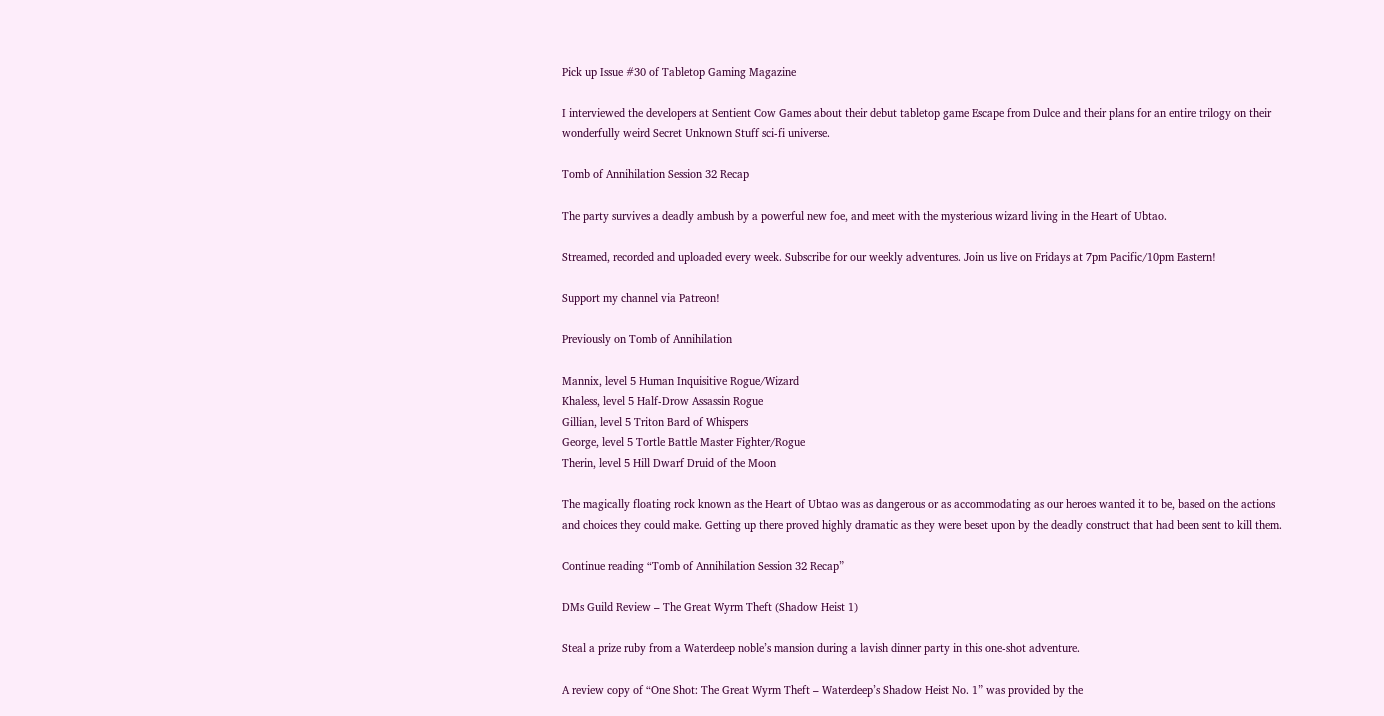Pick up Issue #30 of Tabletop Gaming Magazine

I interviewed the developers at Sentient Cow Games about their debut tabletop game Escape from Dulce and their plans for an entire trilogy on their wonderfully weird Secret Unknown Stuff sci-fi universe.

Tomb of Annihilation Session 32 Recap

The party survives a deadly ambush by a powerful new foe, and meet with the mysterious wizard living in the Heart of Ubtao.

Streamed, recorded and uploaded every week. Subscribe for our weekly adventures. Join us live on Fridays at 7pm Pacific/10pm Eastern!

Support my channel via Patreon!

Previously on Tomb of Annihilation

Mannix, level 5 Human Inquisitive Rogue/Wizard
Khaless, level 5 Half-Drow Assassin Rogue
Gillian, level 5 Triton Bard of Whispers
George, level 5 Tortle Battle Master Fighter/Rogue
Therin, level 5 Hill Dwarf Druid of the Moon

The magically floating rock known as the Heart of Ubtao was as dangerous or as accommodating as our heroes wanted it to be, based on the actions and choices they could make. Getting up there proved highly dramatic as they were beset upon by the deadly construct that had been sent to kill them.

Continue reading “Tomb of Annihilation Session 32 Recap”

DMs Guild Review – The Great Wyrm Theft (Shadow Heist 1)

Steal a prize ruby from a Waterdeep noble’s mansion during a lavish dinner party in this one-shot adventure.

A review copy of “One Shot: The Great Wyrm Theft – Waterdeep’s Shadow Heist No. 1” was provided by the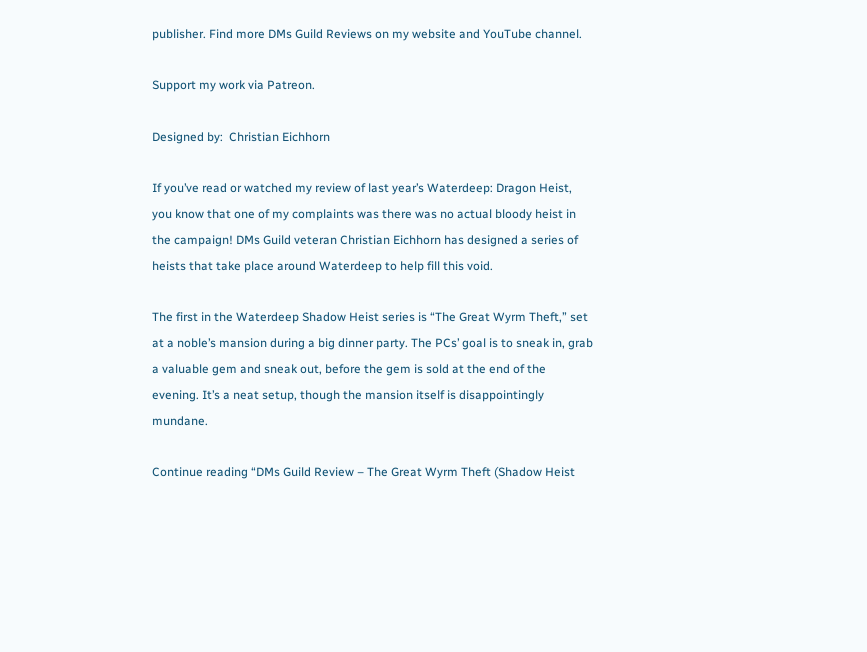publisher. Find more DMs Guild Reviews on my website and YouTube channel.

Support my work via Patreon.

Designed by:  Christian Eichhorn

If you’ve read or watched my review of last year’s Waterdeep: Dragon Heist, you know that one of my complaints was there was no actual bloody heist in the campaign! DMs Guild veteran Christian Eichhorn has designed a series of heists that take place around Waterdeep to help fill this void.

The first in the Waterdeep Shadow Heist series is “The Great Wyrm Theft,” set at a noble’s mansion during a big dinner party. The PCs’ goal is to sneak in, grab a valuable gem and sneak out, before the gem is sold at the end of the evening. It’s a neat setup, though the mansion itself is disappointingly mundane.

Continue reading “DMs Guild Review – The Great Wyrm Theft (Shadow Heist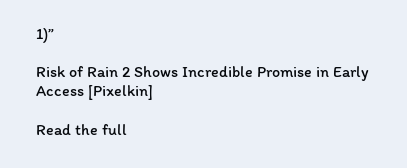1)”

Risk of Rain 2 Shows Incredible Promise in Early Access [Pixelkin]

Read the full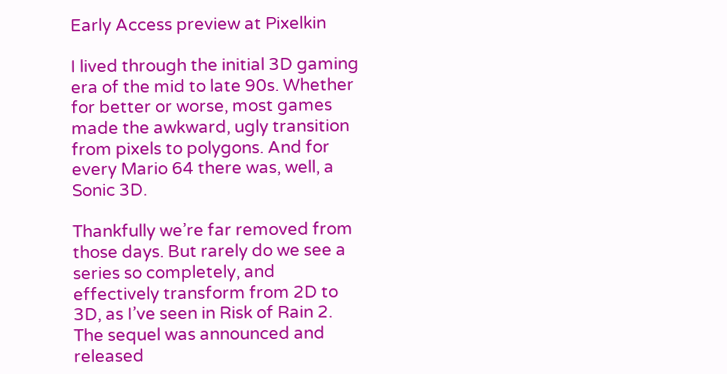Early Access preview at Pixelkin

I lived through the initial 3D gaming era of the mid to late 90s. Whether for better or worse, most games made the awkward, ugly transition from pixels to polygons. And for every Mario 64 there was, well, a Sonic 3D.

Thankfully we’re far removed from those days. But rarely do we see a series so completely, and effectively transform from 2D to 3D, as I’ve seen in Risk of Rain 2. The sequel was announced and released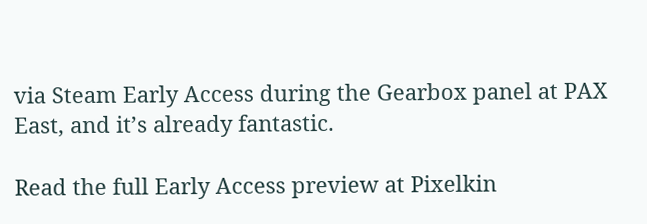via Steam Early Access during the Gearbox panel at PAX East, and it’s already fantastic.

Read the full Early Access preview at Pixelkin